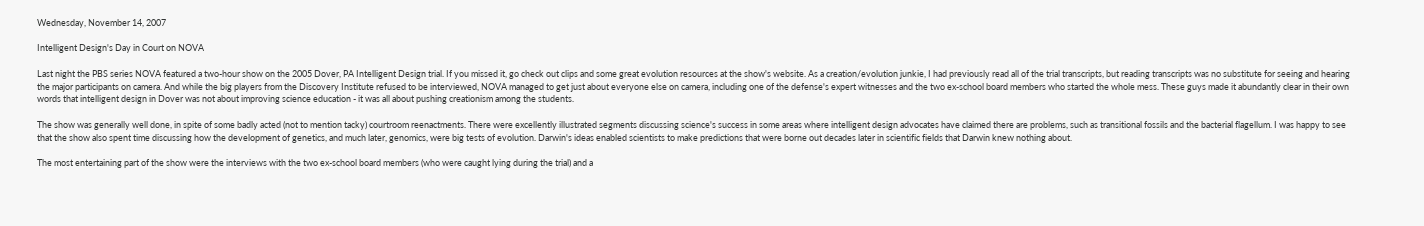Wednesday, November 14, 2007

Intelligent Design's Day in Court on NOVA

Last night the PBS series NOVA featured a two-hour show on the 2005 Dover, PA Intelligent Design trial. If you missed it, go check out clips and some great evolution resources at the show's website. As a creation/evolution junkie, I had previously read all of the trial transcripts, but reading transcripts was no substitute for seeing and hearing the major participants on camera. And while the big players from the Discovery Institute refused to be interviewed, NOVA managed to get just about everyone else on camera, including one of the defense's expert witnesses and the two ex-school board members who started the whole mess. These guys made it abundantly clear in their own words that intelligent design in Dover was not about improving science education - it was all about pushing creationism among the students.

The show was generally well done, in spite of some badly acted (not to mention tacky) courtroom reenactments. There were excellently illustrated segments discussing science's success in some areas where intelligent design advocates have claimed there are problems, such as transitional fossils and the bacterial flagellum. I was happy to see that the show also spent time discussing how the development of genetics, and much later, genomics, were big tests of evolution. Darwin's ideas enabled scientists to make predictions that were borne out decades later in scientific fields that Darwin knew nothing about.

The most entertaining part of the show were the interviews with the two ex-school board members (who were caught lying during the trial) and a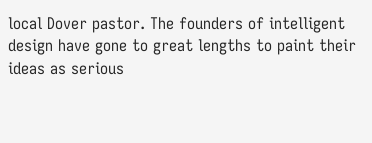local Dover pastor. The founders of intelligent design have gone to great lengths to paint their ideas as serious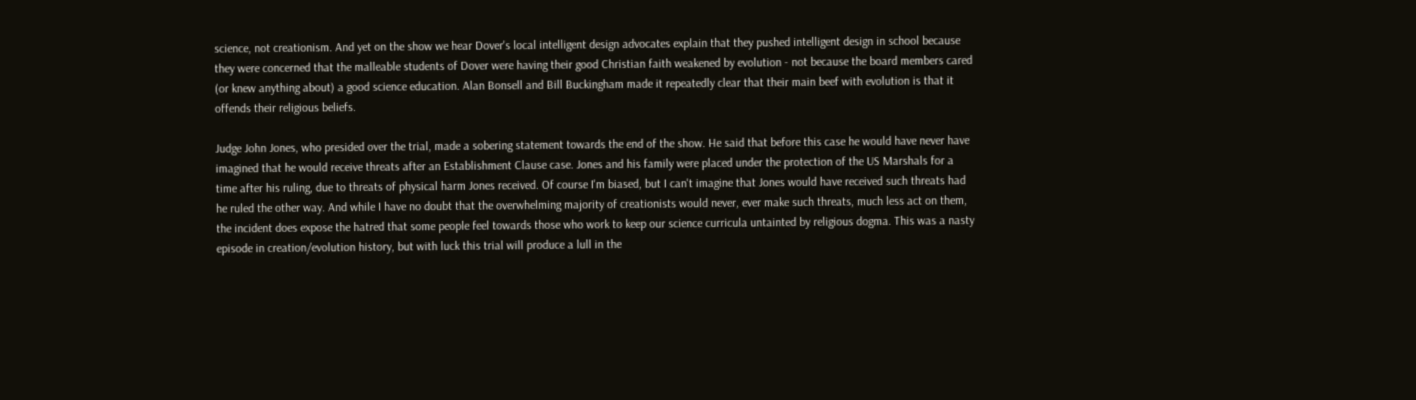science, not creationism. And yet on the show we hear Dover's local intelligent design advocates explain that they pushed intelligent design in school because they were concerned that the malleable students of Dover were having their good Christian faith weakened by evolution - not because the board members cared (or knew anything about) a good science education. Alan Bonsell and Bill Buckingham made it repeatedly clear that their main beef with evolution is that it offends their religious beliefs.

Judge John Jones, who presided over the trial, made a sobering statement towards the end of the show. He said that before this case he would have never have imagined that he would receive threats after an Establishment Clause case. Jones and his family were placed under the protection of the US Marshals for a time after his ruling, due to threats of physical harm Jones received. Of course I'm biased, but I can't imagine that Jones would have received such threats had he ruled the other way. And while I have no doubt that the overwhelming majority of creationists would never, ever make such threats, much less act on them, the incident does expose the hatred that some people feel towards those who work to keep our science curricula untainted by religious dogma. This was a nasty episode in creation/evolution history, but with luck this trial will produce a lull in the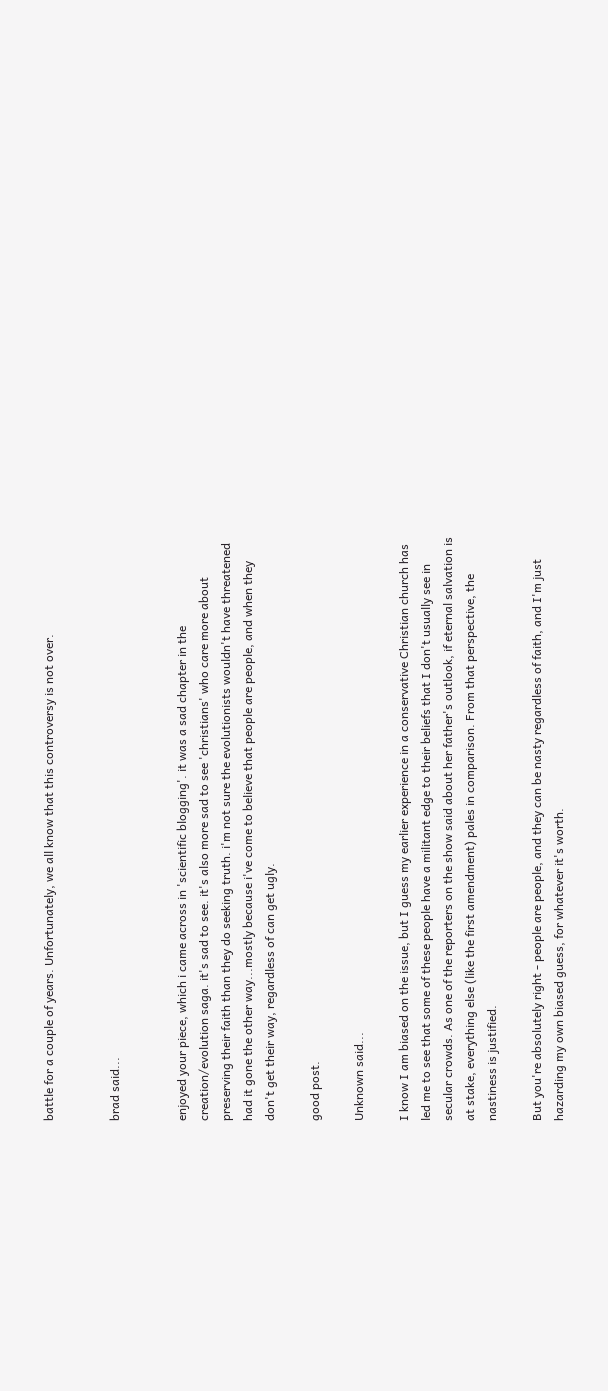battle for a couple of years. Unfortunately, we all know that this controversy is not over.


brad said...


enjoyed your piece, which i came across in 'scientific blogging'. it was a sad chapter in the creation/evolution saga. it's sad to see. it's also more sad to see 'christians' who care more about preserving their faith than they do seeking truth. i'm not sure the evolutionists wouldn't have threatened had it gone the other way...mostly because i've come to believe that people are people, and when they don't get their way, regardless of can get ugly.

good post.

Unknown said...

I know I am biased on the issue, but I guess my earlier experience in a conservative Christian church has led me to see that some of these people have a militant edge to their beliefs that I don't usually see in secular crowds. As one of the reporters on the show said about her father's outlook, if eternal salvation is at stake, everything else (like the first amendment) pales in comparison. From that perspective, the nastiness is justified.

But you're absolutely right - people are people, and they can be nasty regardless of faith, and I'm just hazarding my own biased guess, for whatever it's worth.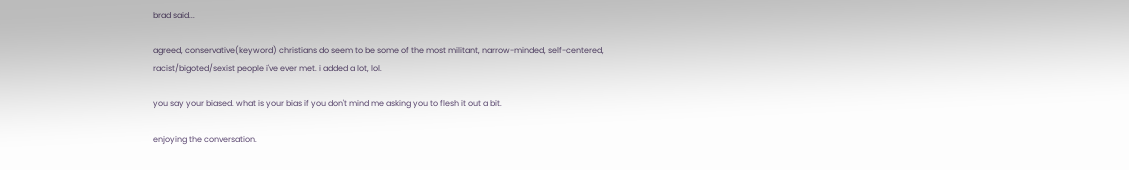brad said...

agreed, conservative(keyword) christians do seem to be some of the most militant, narrow-minded, self-centered, racist/bigoted/sexist people i've ever met. i added a lot, lol.

you say your biased. what is your bias if you don't mind me asking you to flesh it out a bit.

enjoying the conversation.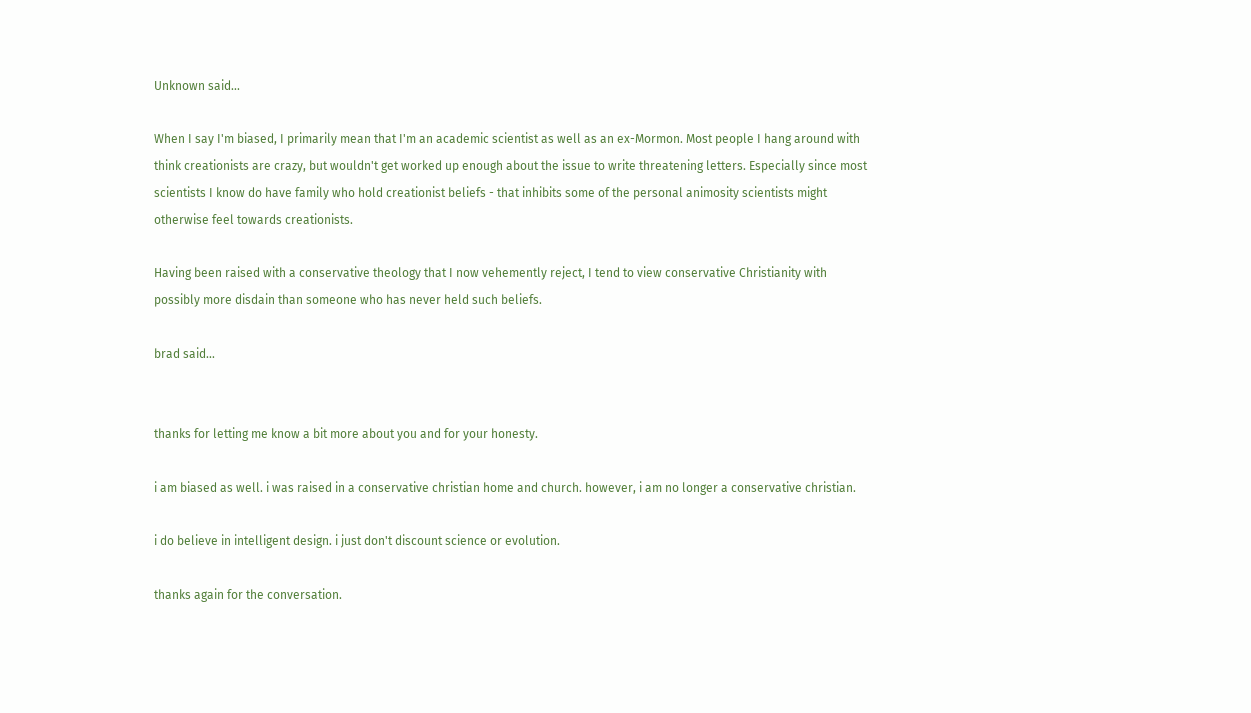Unknown said...

When I say I'm biased, I primarily mean that I'm an academic scientist as well as an ex-Mormon. Most people I hang around with think creationists are crazy, but wouldn't get worked up enough about the issue to write threatening letters. Especially since most scientists I know do have family who hold creationist beliefs - that inhibits some of the personal animosity scientists might otherwise feel towards creationists.

Having been raised with a conservative theology that I now vehemently reject, I tend to view conservative Christianity with possibly more disdain than someone who has never held such beliefs.

brad said...


thanks for letting me know a bit more about you and for your honesty.

i am biased as well. i was raised in a conservative christian home and church. however, i am no longer a conservative christian.

i do believe in intelligent design. i just don't discount science or evolution.

thanks again for the conversation.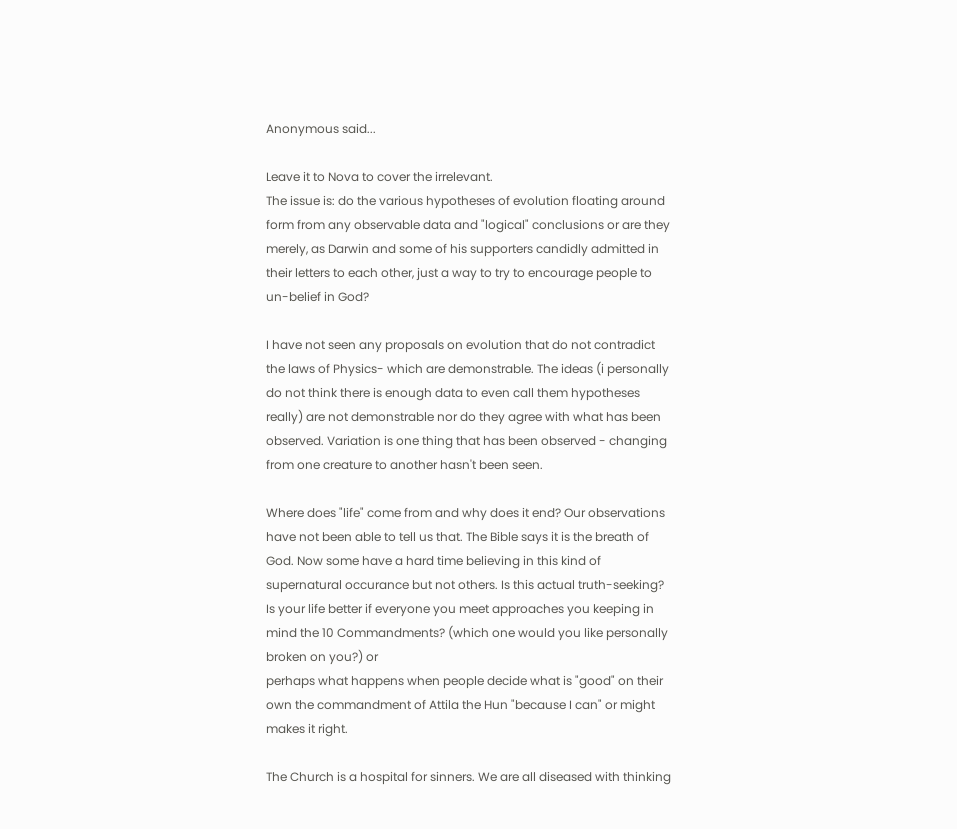Anonymous said...

Leave it to Nova to cover the irrelevant.
The issue is: do the various hypotheses of evolution floating around form from any observable data and "logical" conclusions or are they merely, as Darwin and some of his supporters candidly admitted in their letters to each other, just a way to try to encourage people to un-belief in God?

I have not seen any proposals on evolution that do not contradict the laws of Physics- which are demonstrable. The ideas (i personally do not think there is enough data to even call them hypotheses really) are not demonstrable nor do they agree with what has been observed. Variation is one thing that has been observed - changing from one creature to another hasn't been seen.

Where does "life" come from and why does it end? Our observations have not been able to tell us that. The Bible says it is the breath of God. Now some have a hard time believing in this kind of supernatural occurance but not others. Is this actual truth-seeking?
Is your life better if everyone you meet approaches you keeping in mind the 10 Commandments? (which one would you like personally broken on you?) or
perhaps what happens when people decide what is "good" on their own the commandment of Attila the Hun "because I can" or might makes it right.

The Church is a hospital for sinners. We are all diseased with thinking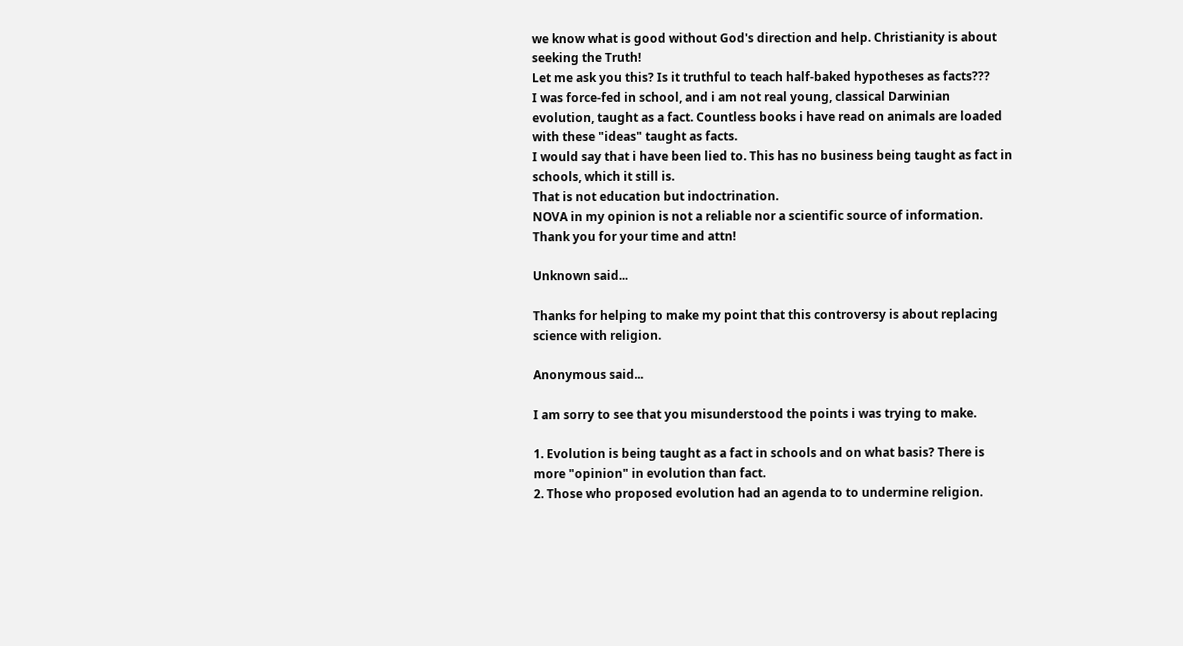we know what is good without God's direction and help. Christianity is about seeking the Truth!
Let me ask you this? Is it truthful to teach half-baked hypotheses as facts???
I was force-fed in school, and i am not real young, classical Darwinian evolution, taught as a fact. Countless books i have read on animals are loaded with these "ideas" taught as facts.
I would say that i have been lied to. This has no business being taught as fact in schools, which it still is.
That is not education but indoctrination.
NOVA in my opinion is not a reliable nor a scientific source of information.
Thank you for your time and attn!

Unknown said...

Thanks for helping to make my point that this controversy is about replacing science with religion.

Anonymous said...

I am sorry to see that you misunderstood the points i was trying to make.

1. Evolution is being taught as a fact in schools and on what basis? There is more "opinion" in evolution than fact.
2. Those who proposed evolution had an agenda to to undermine religion.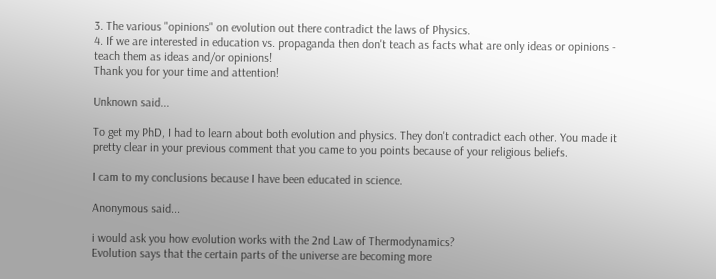3. The various "opinions" on evolution out there contradict the laws of Physics.
4. If we are interested in education vs. propaganda then don't teach as facts what are only ideas or opinions - teach them as ideas and/or opinions!
Thank you for your time and attention!

Unknown said...

To get my PhD, I had to learn about both evolution and physics. They don't contradict each other. You made it pretty clear in your previous comment that you came to you points because of your religious beliefs.

I cam to my conclusions because I have been educated in science.

Anonymous said...

i would ask you how evolution works with the 2nd Law of Thermodynamics?
Evolution says that the certain parts of the universe are becoming more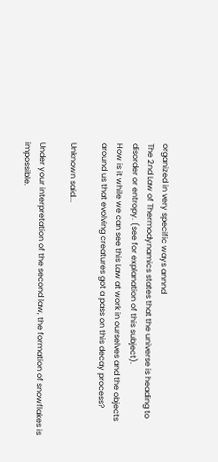organized in very specific ways annnd
The 2nd Law of Thermodynamics states that the universe is heading to disorder or entropy. (see for explanation of this subject).
How is it while we can see this Law at work in ourselves and the objects around us that evolving creatures got a pass on this decay process?

Unknown said...

Under your interpretation of the second law, the formation of snowflakes is impossible.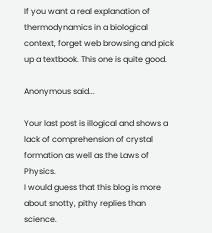If you want a real explanation of thermodynamics in a biological context, forget web browsing and pick up a textbook. This one is quite good.

Anonymous said...

Your last post is illogical and shows a lack of comprehension of crystal formation as well as the Laws of Physics.
I would guess that this blog is more about snotty, pithy replies than science.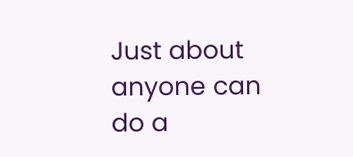Just about anyone can do a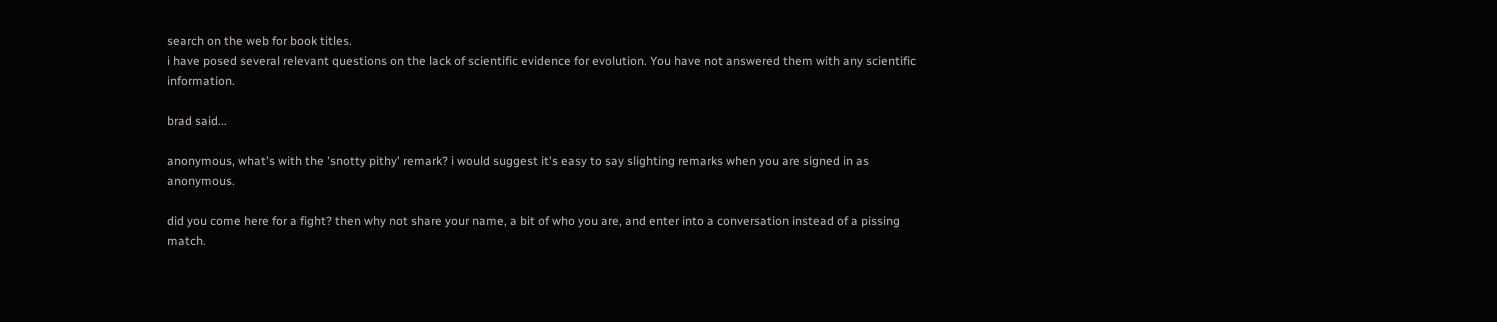search on the web for book titles.
i have posed several relevant questions on the lack of scientific evidence for evolution. You have not answered them with any scientific information.

brad said...

anonymous, what's with the 'snotty pithy' remark? i would suggest it's easy to say slighting remarks when you are signed in as anonymous.

did you come here for a fight? then why not share your name, a bit of who you are, and enter into a conversation instead of a pissing match.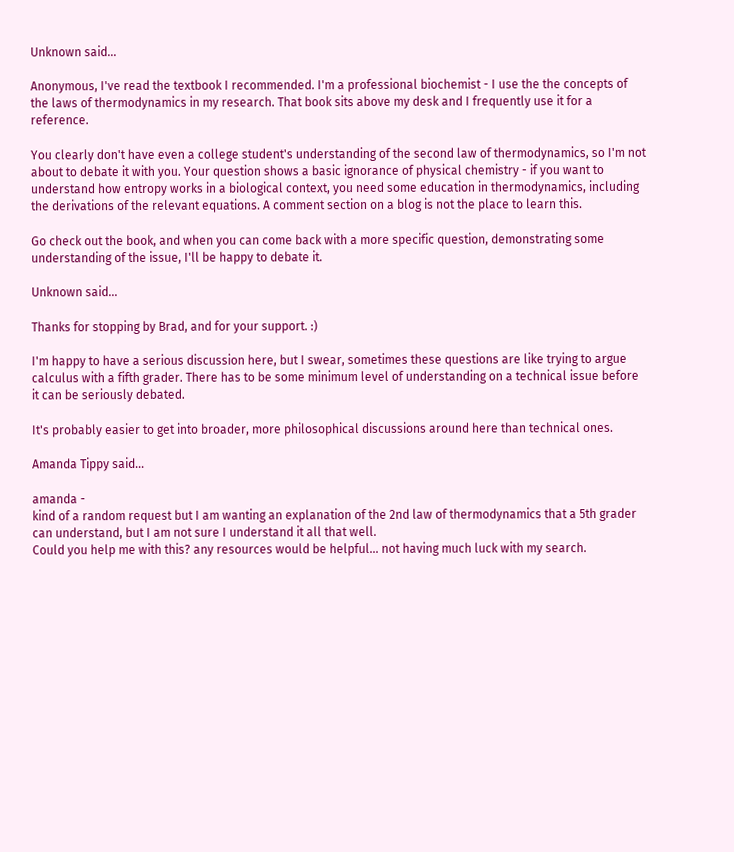Unknown said...

Anonymous, I've read the textbook I recommended. I'm a professional biochemist - I use the the concepts of the laws of thermodynamics in my research. That book sits above my desk and I frequently use it for a reference.

You clearly don't have even a college student's understanding of the second law of thermodynamics, so I'm not about to debate it with you. Your question shows a basic ignorance of physical chemistry - if you want to understand how entropy works in a biological context, you need some education in thermodynamics, including the derivations of the relevant equations. A comment section on a blog is not the place to learn this.

Go check out the book, and when you can come back with a more specific question, demonstrating some understanding of the issue, I'll be happy to debate it.

Unknown said...

Thanks for stopping by Brad, and for your support. :)

I'm happy to have a serious discussion here, but I swear, sometimes these questions are like trying to argue calculus with a fifth grader. There has to be some minimum level of understanding on a technical issue before it can be seriously debated.

It's probably easier to get into broader, more philosophical discussions around here than technical ones.

Amanda Tippy said...

amanda -
kind of a random request but I am wanting an explanation of the 2nd law of thermodynamics that a 5th grader can understand, but I am not sure I understand it all that well.
Could you help me with this? any resources would be helpful... not having much luck with my search.